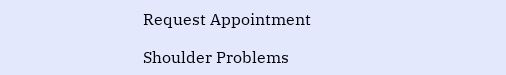Request Appointment

Shoulder Problems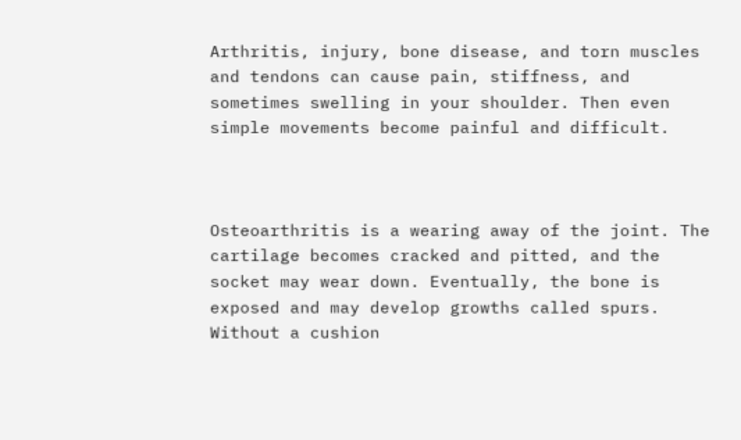Arthritis, injury, bone disease, and torn muscles and tendons can cause pain, stiffness, and sometimes swelling in your shoulder. Then even simple movements become painful and difficult.



Osteoarthritis is a wearing away of the joint. The cartilage becomes cracked and pitted, and the socket may wear down. Eventually, the bone is exposed and may develop growths called spurs. Without a cushion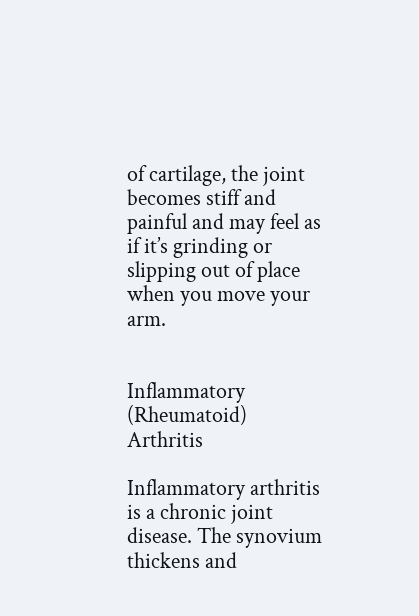of cartilage, the joint becomes stiff and painful and may feel as if it’s grinding or slipping out of place when you move your arm.


Inflammatory (Rheumatoid) Arthritis

Inflammatory arthritis is a chronic joint disease. The synovium thickens and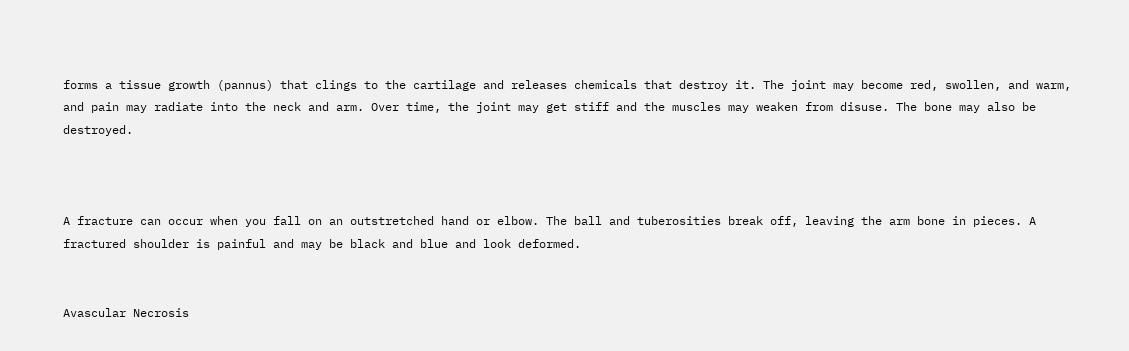forms a tissue growth (pannus) that clings to the cartilage and releases chemicals that destroy it. The joint may become red, swollen, and warm, and pain may radiate into the neck and arm. Over time, the joint may get stiff and the muscles may weaken from disuse. The bone may also be destroyed.



A fracture can occur when you fall on an outstretched hand or elbow. The ball and tuberosities break off, leaving the arm bone in pieces. A fractured shoulder is painful and may be black and blue and look deformed.


Avascular Necrosis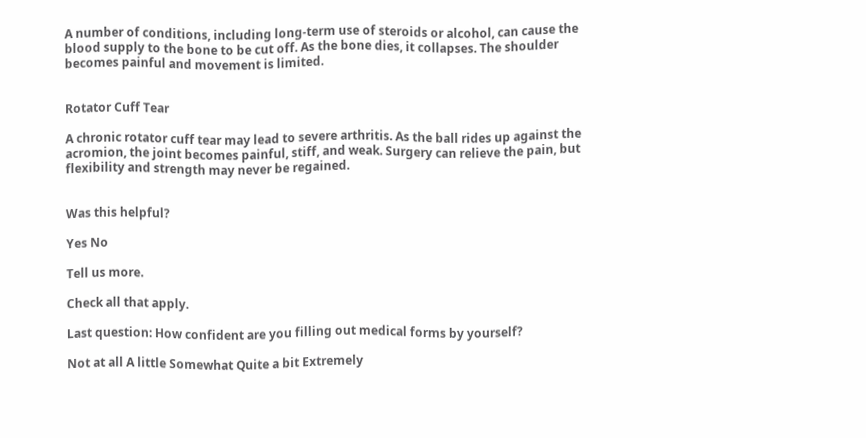A number of conditions, including long-term use of steroids or alcohol, can cause the blood supply to the bone to be cut off. As the bone dies, it collapses. The shoulder becomes painful and movement is limited.


Rotator Cuff Tear

A chronic rotator cuff tear may lead to severe arthritis. As the ball rides up against the acromion, the joint becomes painful, stiff, and weak. Surgery can relieve the pain, but flexibility and strength may never be regained.


Was this helpful?

Yes No

Tell us more.

Check all that apply.

Last question: How confident are you filling out medical forms by yourself?

Not at all A little Somewhat Quite a bit Extremely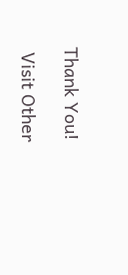Thank You!

 Visit Other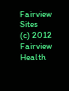Fairview Sites
(c) 2012 Fairview Health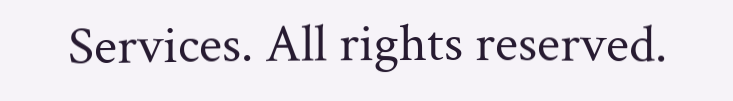Services. All rights reserved.